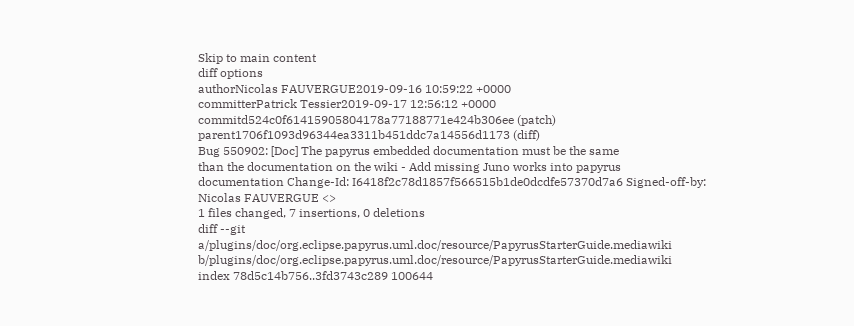Skip to main content
diff options
authorNicolas FAUVERGUE2019-09-16 10:59:22 +0000
committerPatrick Tessier2019-09-17 12:56:12 +0000
commitd524c0f61415905804178a77188771e424b306ee (patch)
parent1706f1093d96344ea3311b451ddc7a14556d1173 (diff)
Bug 550902: [Doc] The papyrus embedded documentation must be the same
than the documentation on the wiki - Add missing Juno works into papyrus documentation Change-Id: I6418f2c78d1857f566515b1de0dcdfe57370d7a6 Signed-off-by: Nicolas FAUVERGUE <>
1 files changed, 7 insertions, 0 deletions
diff --git a/plugins/doc/org.eclipse.papyrus.uml.doc/resource/PapyrusStarterGuide.mediawiki b/plugins/doc/org.eclipse.papyrus.uml.doc/resource/PapyrusStarterGuide.mediawiki
index 78d5c14b756..3fd3743c289 100644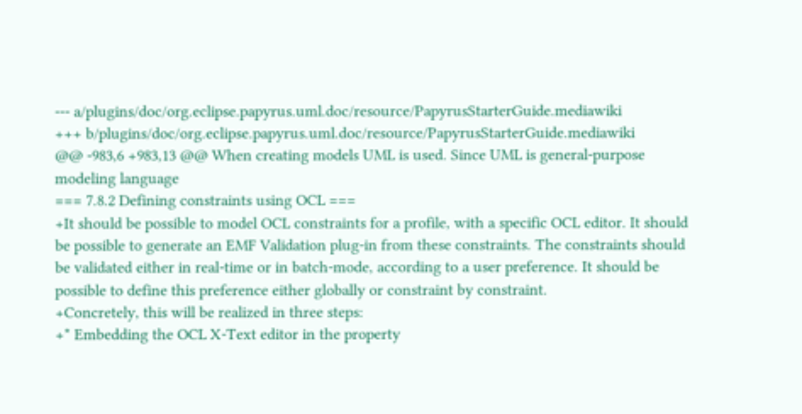--- a/plugins/doc/org.eclipse.papyrus.uml.doc/resource/PapyrusStarterGuide.mediawiki
+++ b/plugins/doc/org.eclipse.papyrus.uml.doc/resource/PapyrusStarterGuide.mediawiki
@@ -983,6 +983,13 @@ When creating models UML is used. Since UML is general-purpose modeling language
=== 7.8.2 Defining constraints using OCL ===
+It should be possible to model OCL constraints for a profile, with a specific OCL editor. It should be possible to generate an EMF Validation plug-in from these constraints. The constraints should be validated either in real-time or in batch-mode, according to a user preference. It should be possible to define this preference either globally or constraint by constraint.
+Concretely, this will be realized in three steps:
+* Embedding the OCL X-Text editor in the property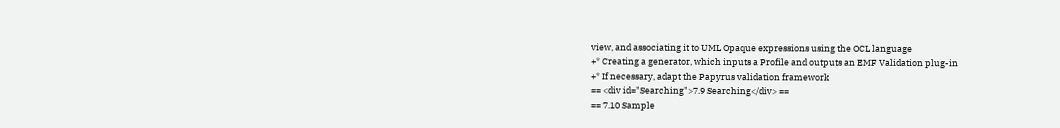view, and associating it to UML Opaque expressions using the OCL language
+* Creating a generator, which inputs a Profile and outputs an EMF Validation plug-in
+* If necessary, adapt the Papyrus validation framework
== <div id="Searching">7.9 Searching</div> ==
== 7.10 Sample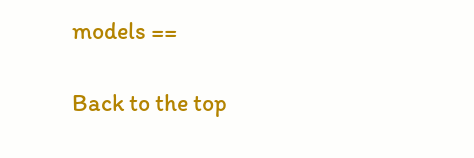models ==

Back to the top